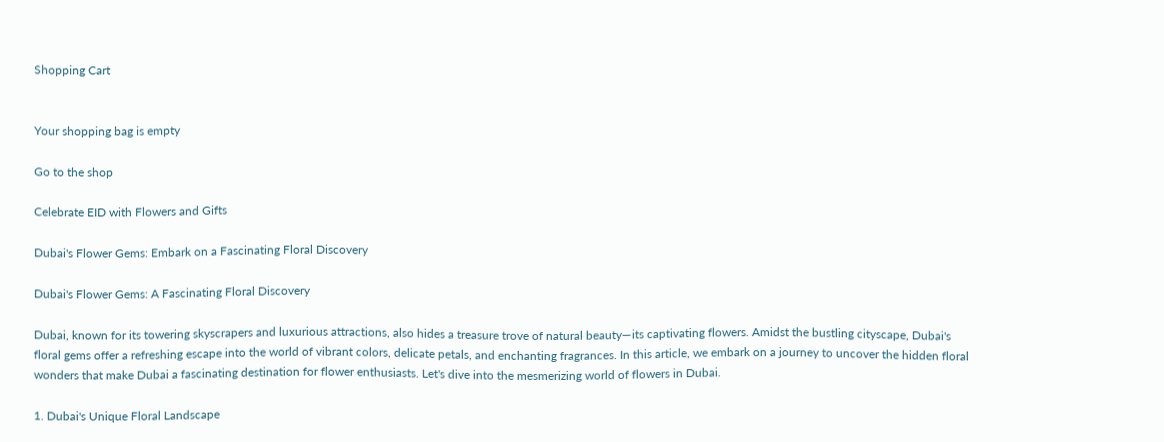Shopping Cart


Your shopping bag is empty

Go to the shop

Celebrate EID with Flowers and Gifts

Dubai's Flower Gems: Embark on a Fascinating Floral Discovery

Dubai's Flower Gems: A Fascinating Floral Discovery

Dubai, known for its towering skyscrapers and luxurious attractions, also hides a treasure trove of natural beauty—its captivating flowers. Amidst the bustling cityscape, Dubai's floral gems offer a refreshing escape into the world of vibrant colors, delicate petals, and enchanting fragrances. In this article, we embark on a journey to uncover the hidden floral wonders that make Dubai a fascinating destination for flower enthusiasts. Let's dive into the mesmerizing world of flowers in Dubai.

1. Dubai's Unique Floral Landscape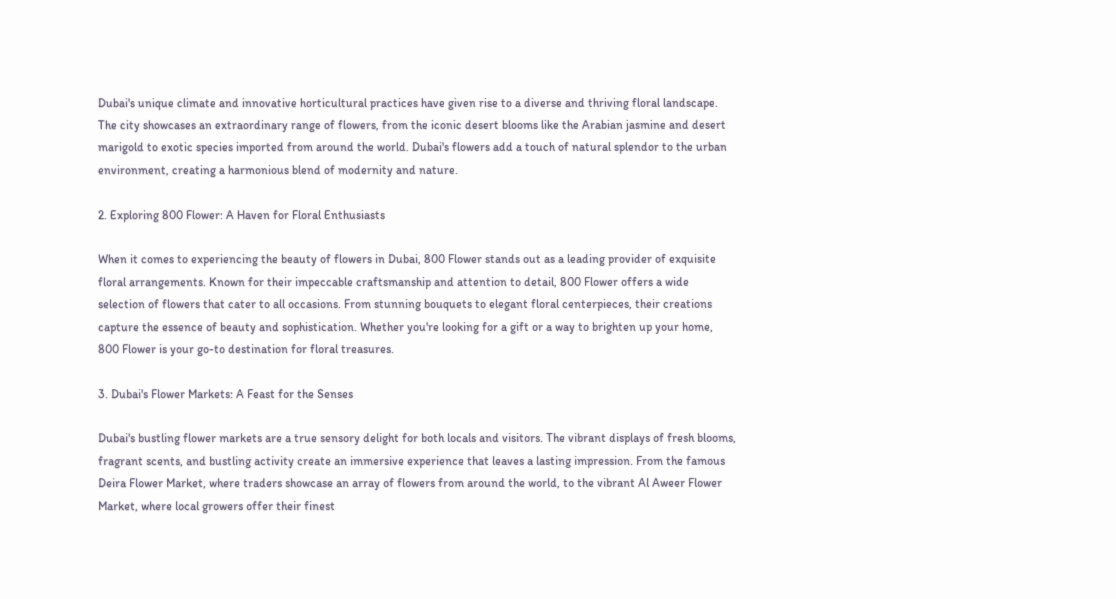Dubai's unique climate and innovative horticultural practices have given rise to a diverse and thriving floral landscape. The city showcases an extraordinary range of flowers, from the iconic desert blooms like the Arabian jasmine and desert marigold to exotic species imported from around the world. Dubai's flowers add a touch of natural splendor to the urban environment, creating a harmonious blend of modernity and nature.

2. Exploring 800 Flower: A Haven for Floral Enthusiasts

When it comes to experiencing the beauty of flowers in Dubai, 800 Flower stands out as a leading provider of exquisite floral arrangements. Known for their impeccable craftsmanship and attention to detail, 800 Flower offers a wide selection of flowers that cater to all occasions. From stunning bouquets to elegant floral centerpieces, their creations capture the essence of beauty and sophistication. Whether you're looking for a gift or a way to brighten up your home, 800 Flower is your go-to destination for floral treasures.

3. Dubai's Flower Markets: A Feast for the Senses

Dubai's bustling flower markets are a true sensory delight for both locals and visitors. The vibrant displays of fresh blooms, fragrant scents, and bustling activity create an immersive experience that leaves a lasting impression. From the famous Deira Flower Market, where traders showcase an array of flowers from around the world, to the vibrant Al Aweer Flower Market, where local growers offer their finest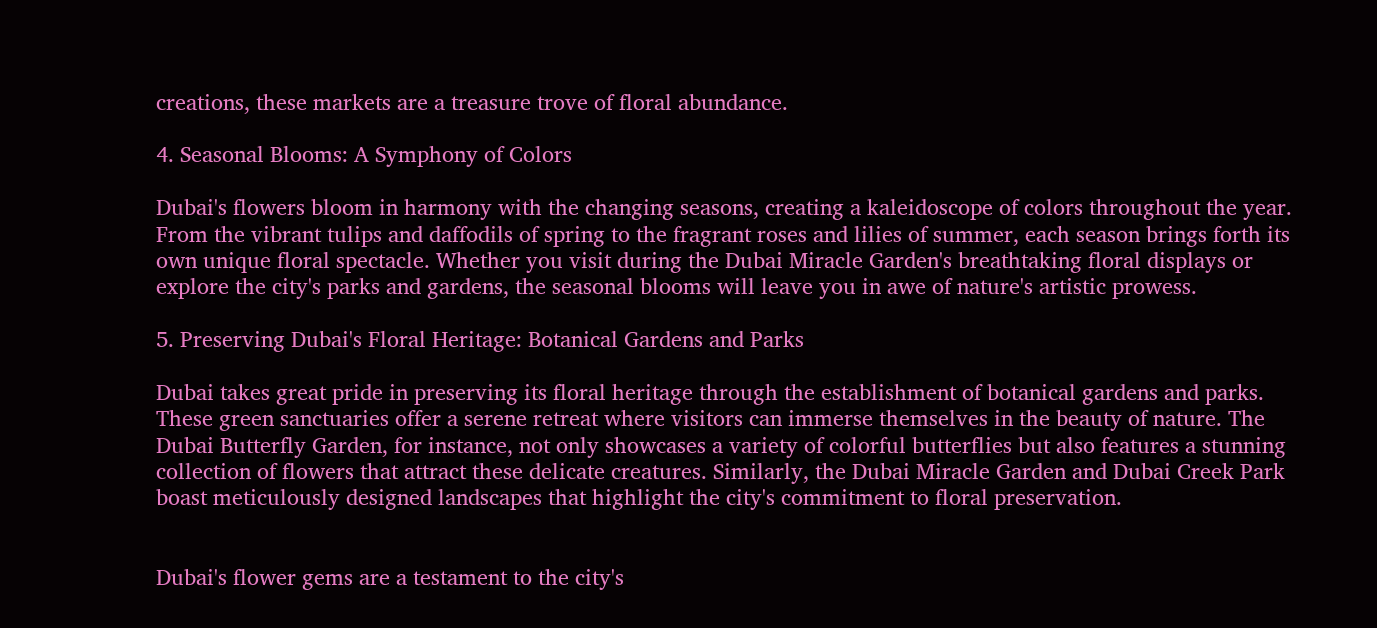creations, these markets are a treasure trove of floral abundance.

4. Seasonal Blooms: A Symphony of Colors

Dubai's flowers bloom in harmony with the changing seasons, creating a kaleidoscope of colors throughout the year. From the vibrant tulips and daffodils of spring to the fragrant roses and lilies of summer, each season brings forth its own unique floral spectacle. Whether you visit during the Dubai Miracle Garden's breathtaking floral displays or explore the city's parks and gardens, the seasonal blooms will leave you in awe of nature's artistic prowess.

5. Preserving Dubai's Floral Heritage: Botanical Gardens and Parks

Dubai takes great pride in preserving its floral heritage through the establishment of botanical gardens and parks. These green sanctuaries offer a serene retreat where visitors can immerse themselves in the beauty of nature. The Dubai Butterfly Garden, for instance, not only showcases a variety of colorful butterflies but also features a stunning collection of flowers that attract these delicate creatures. Similarly, the Dubai Miracle Garden and Dubai Creek Park boast meticulously designed landscapes that highlight the city's commitment to floral preservation.


Dubai's flower gems are a testament to the city's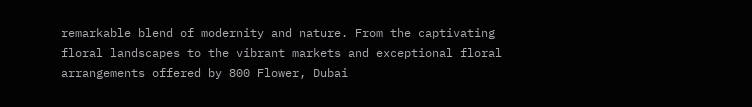remarkable blend of modernity and nature. From the captivating floral landscapes to the vibrant markets and exceptional floral arrangements offered by 800 Flower, Dubai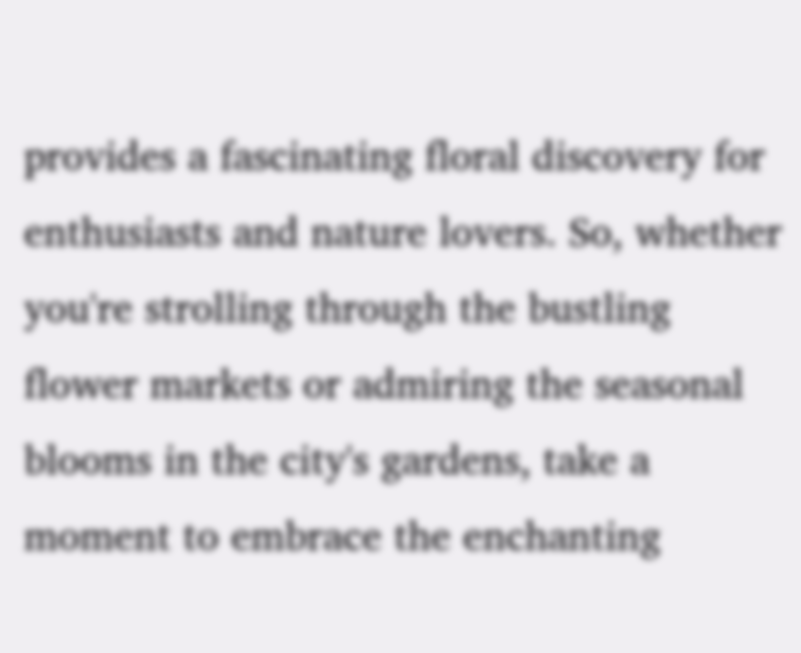provides a fascinating floral discovery for enthusiasts and nature lovers. So, whether you're strolling through the bustling flower markets or admiring the seasonal blooms in the city's gardens, take a moment to embrace the enchanting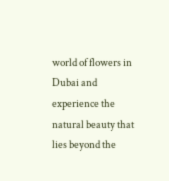world of flowers in Dubai and experience the natural beauty that lies beyond the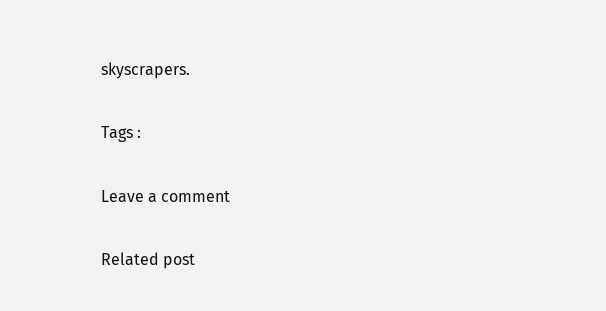skyscrapers.

Tags :

Leave a comment

Related post